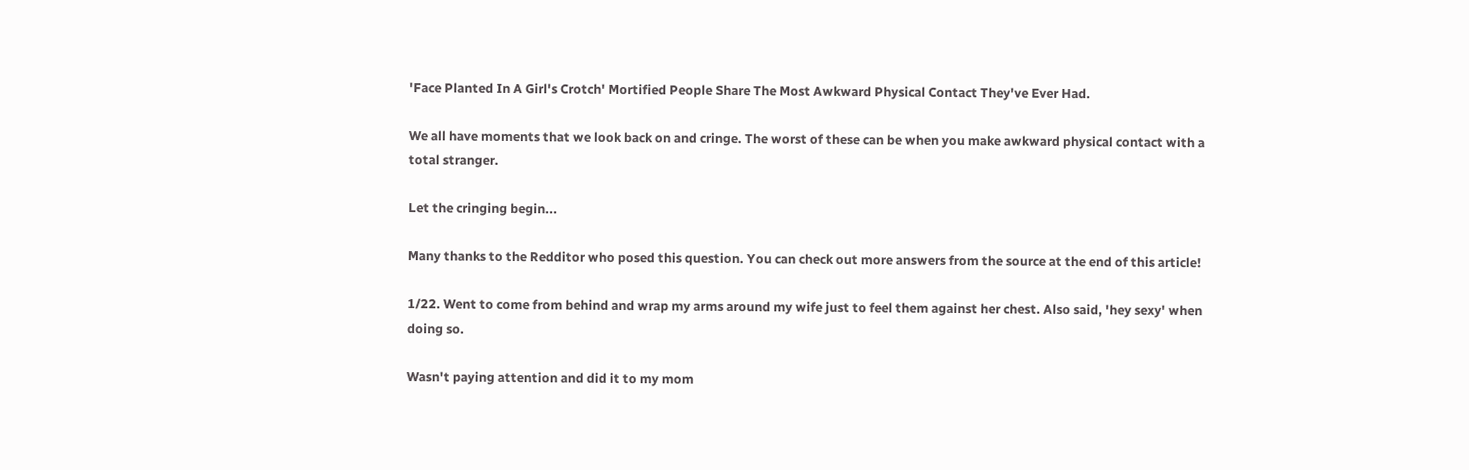'Face Planted In A Girl's Crotch' Mortified People Share The Most Awkward Physical Contact They've Ever Had.

We all have moments that we look back on and cringe. The worst of these can be when you make awkward physical contact with a total stranger.

Let the cringing begin...

Many thanks to the Redditor who posed this question. You can check out more answers from the source at the end of this article!

1/22. Went to come from behind and wrap my arms around my wife just to feel them against her chest. Also said, 'hey sexy' when doing so.

Wasn't paying attention and did it to my mom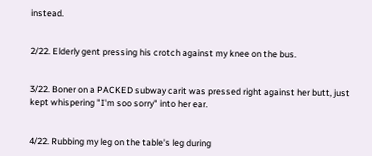instead.


2/22. Elderly gent pressing his crotch against my knee on the bus.


3/22. Boner on a PACKED subway carit was pressed right against her butt, just kept whispering "I'm soo sorry" into her ear.


4/22. Rubbing my leg on the table's leg during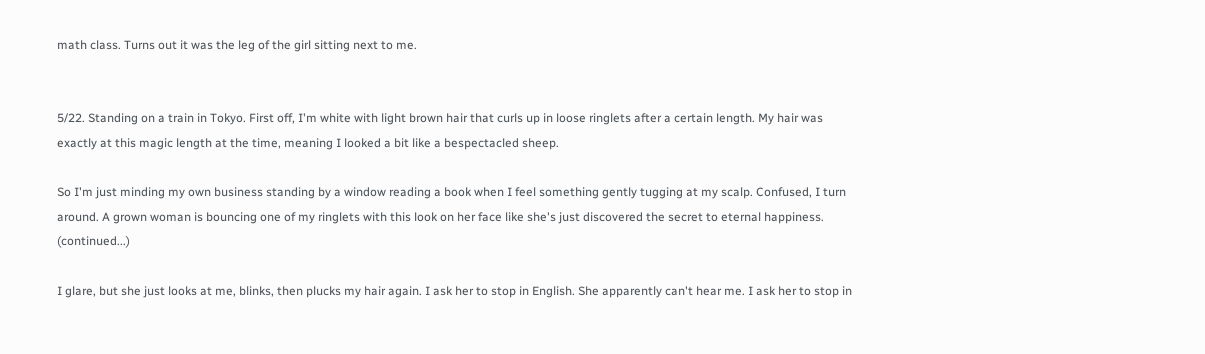math class. Turns out it was the leg of the girl sitting next to me.


5/22. Standing on a train in Tokyo. First off, I'm white with light brown hair that curls up in loose ringlets after a certain length. My hair was exactly at this magic length at the time, meaning I looked a bit like a bespectacled sheep.

So I'm just minding my own business standing by a window reading a book when I feel something gently tugging at my scalp. Confused, I turn around. A grown woman is bouncing one of my ringlets with this look on her face like she's just discovered the secret to eternal happiness. (continued...)

I glare, but she just looks at me, blinks, then plucks my hair again. I ask her to stop in English. She apparently can't hear me. I ask her to stop in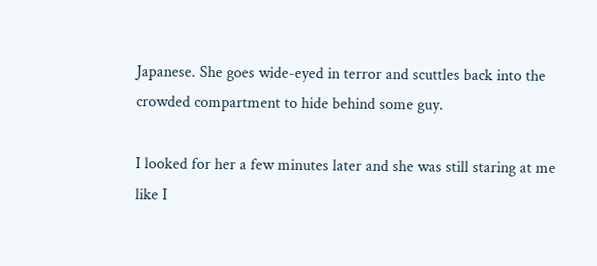Japanese. She goes wide-eyed in terror and scuttles back into the crowded compartment to hide behind some guy.

I looked for her a few minutes later and she was still staring at me like I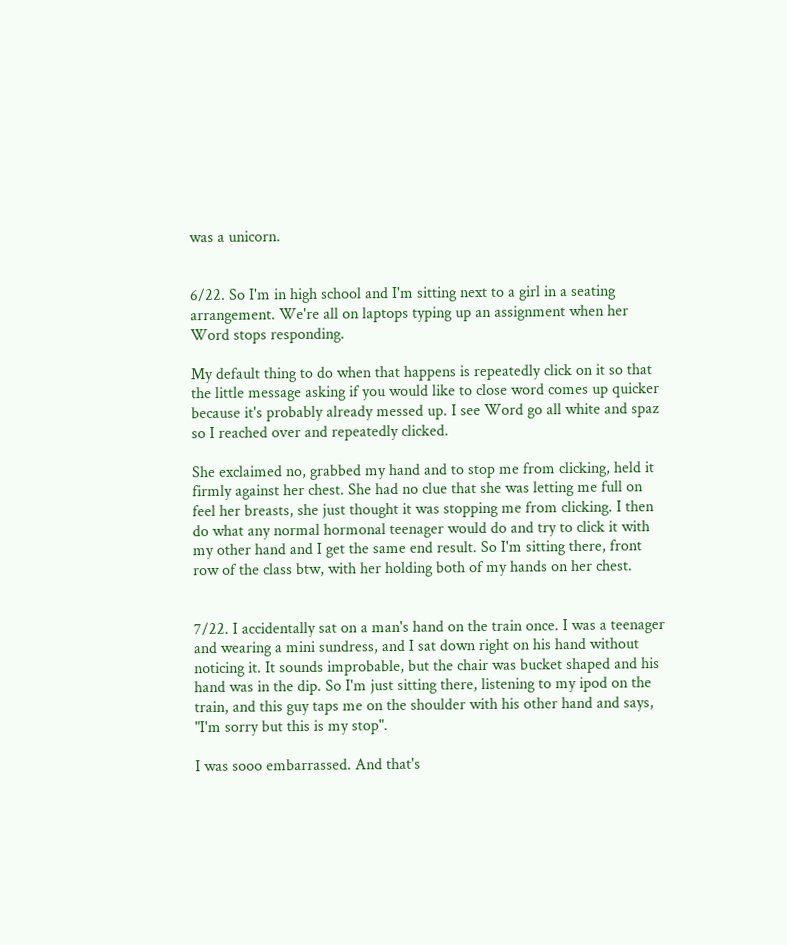was a unicorn.


6/22. So I'm in high school and I'm sitting next to a girl in a seating arrangement. We're all on laptops typing up an assignment when her Word stops responding.

My default thing to do when that happens is repeatedly click on it so that the little message asking if you would like to close word comes up quicker because it's probably already messed up. I see Word go all white and spaz so I reached over and repeatedly clicked.

She exclaimed no, grabbed my hand and to stop me from clicking, held it firmly against her chest. She had no clue that she was letting me full on feel her breasts, she just thought it was stopping me from clicking. I then do what any normal hormonal teenager would do and try to click it with my other hand and I get the same end result. So I'm sitting there, front row of the class btw, with her holding both of my hands on her chest.


7/22. I accidentally sat on a man's hand on the train once. I was a teenager and wearing a mini sundress, and I sat down right on his hand without noticing it. It sounds improbable, but the chair was bucket shaped and his hand was in the dip. So I'm just sitting there, listening to my ipod on the train, and this guy taps me on the shoulder with his other hand and says, "I'm sorry but this is my stop".

I was sooo embarrassed. And that's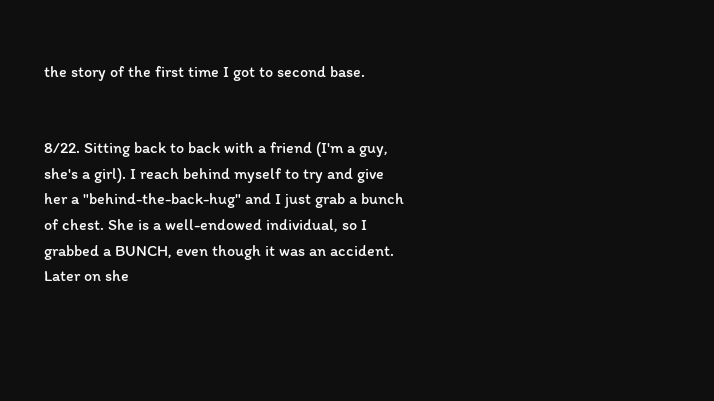the story of the first time I got to second base.


8/22. Sitting back to back with a friend (I'm a guy, she's a girl). I reach behind myself to try and give her a "behind-the-back-hug" and I just grab a bunch of chest. She is a well-endowed individual, so I grabbed a BUNCH, even though it was an accident. Later on she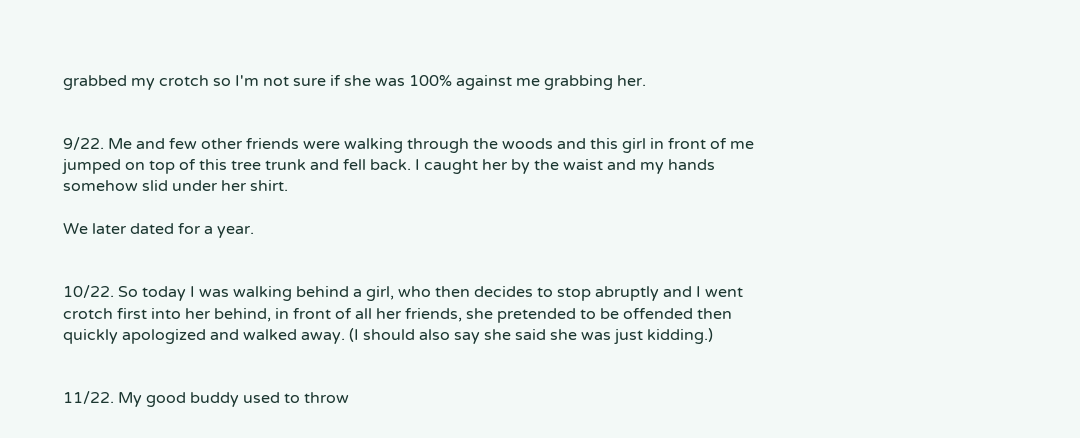grabbed my crotch so I'm not sure if she was 100% against me grabbing her.


9/22. Me and few other friends were walking through the woods and this girl in front of me jumped on top of this tree trunk and fell back. I caught her by the waist and my hands somehow slid under her shirt.

We later dated for a year.


10/22. So today I was walking behind a girl, who then decides to stop abruptly and I went crotch first into her behind, in front of all her friends, she pretended to be offended then quickly apologized and walked away. (I should also say she said she was just kidding.)


11/22. My good buddy used to throw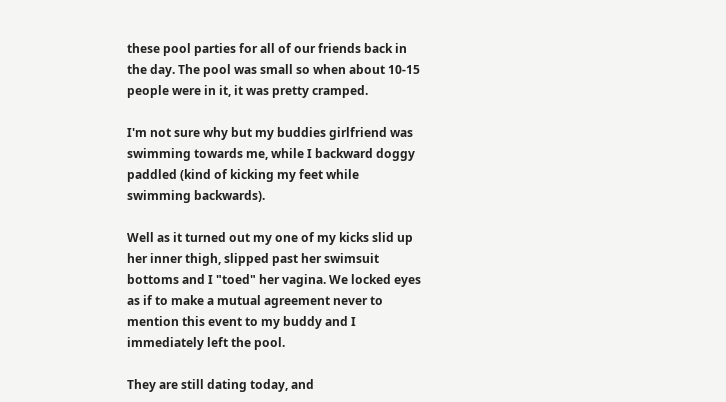these pool parties for all of our friends back in the day. The pool was small so when about 10-15 people were in it, it was pretty cramped.

I'm not sure why but my buddies girlfriend was swimming towards me, while I backward doggy paddled (kind of kicking my feet while swimming backwards).

Well as it turned out my one of my kicks slid up her inner thigh, slipped past her swimsuit bottoms and I "toed" her vagina. We locked eyes as if to make a mutual agreement never to mention this event to my buddy and I immediately left the pool.

They are still dating today, and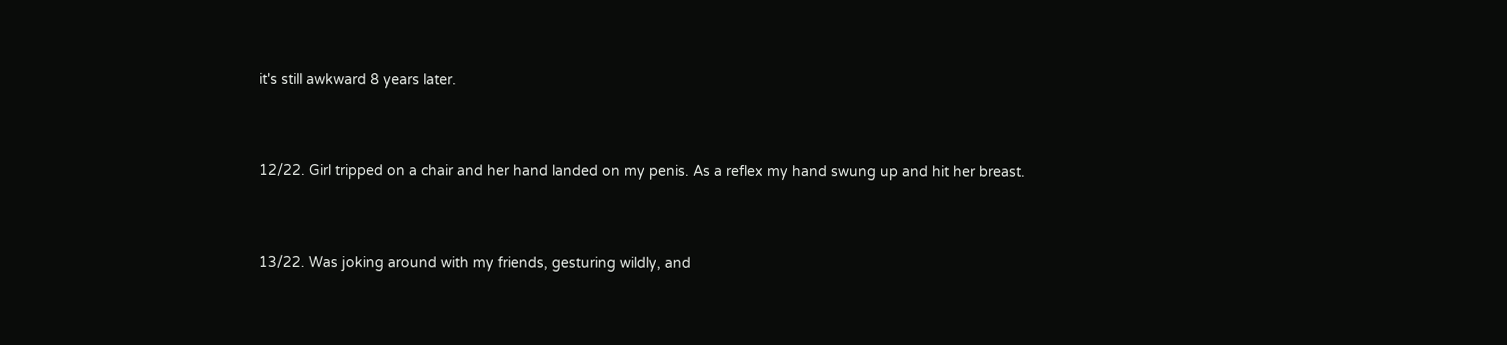it's still awkward 8 years later.


12/22. Girl tripped on a chair and her hand landed on my penis. As a reflex my hand swung up and hit her breast.


13/22. Was joking around with my friends, gesturing wildly, and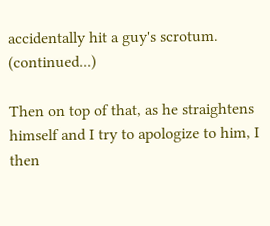accidentally hit a guy's scrotum. (continued...)

Then on top of that, as he straightens himself and I try to apologize to him, I then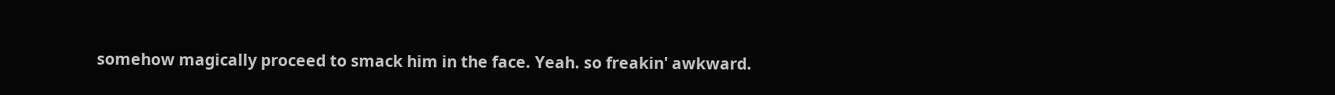somehow magically proceed to smack him in the face. Yeah. so freakin' awkward.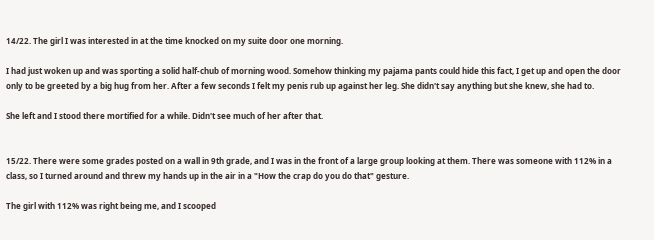14/22. The girl I was interested in at the time knocked on my suite door one morning.

I had just woken up and was sporting a solid half-chub of morning wood. Somehow thinking my pajama pants could hide this fact, I get up and open the door only to be greeted by a big hug from her. After a few seconds I felt my penis rub up against her leg. She didn't say anything but she knew, she had to.

She left and I stood there mortified for a while. Didn't see much of her after that.


15/22. There were some grades posted on a wall in 9th grade, and I was in the front of a large group looking at them. There was someone with 112% in a class, so I turned around and threw my hands up in the air in a "How the crap do you do that" gesture.

The girl with 112% was right being me, and I scooped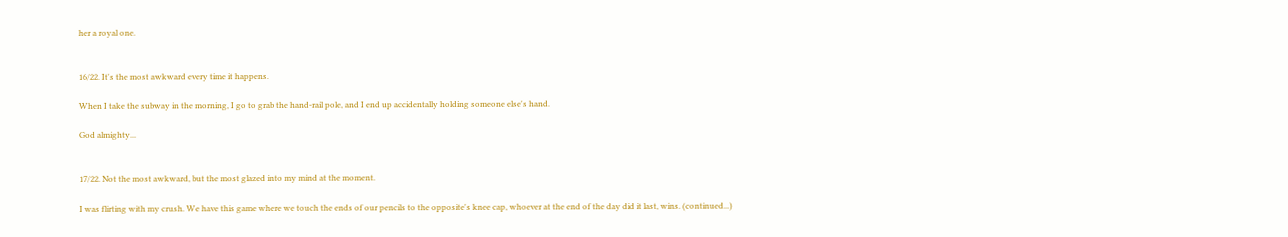her a royal one.


16/22. It's the most awkward every time it happens.

When I take the subway in the morning, I go to grab the hand-rail pole, and I end up accidentally holding someone else's hand.

God almighty...


17/22. Not the most awkward, but the most glazed into my mind at the moment.

I was flirting with my crush. We have this game where we touch the ends of our pencils to the opposite's knee cap, whoever at the end of the day did it last, wins. (continued...)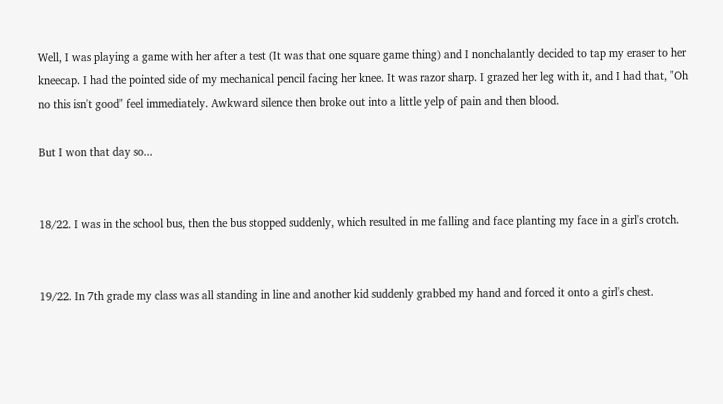Well, I was playing a game with her after a test (It was that one square game thing) and I nonchalantly decided to tap my eraser to her kneecap. I had the pointed side of my mechanical pencil facing her knee. It was razor sharp. I grazed her leg with it, and I had that, "Oh no this isn't good" feel immediately. Awkward silence then broke out into a little yelp of pain and then blood.

But I won that day so...


18/22. I was in the school bus, then the bus stopped suddenly, which resulted in me falling and face planting my face in a girl's crotch.


19/22. In 7th grade my class was all standing in line and another kid suddenly grabbed my hand and forced it onto a girl's chest.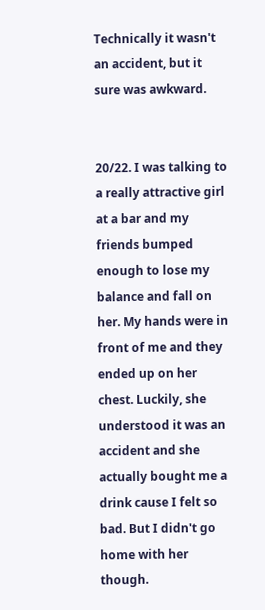Technically it wasn't an accident, but it sure was awkward.


20/22. I was talking to a really attractive girl at a bar and my friends bumped enough to lose my balance and fall on her. My hands were in front of me and they ended up on her chest. Luckily, she understood it was an accident and she actually bought me a drink cause I felt so bad. But I didn't go home with her though.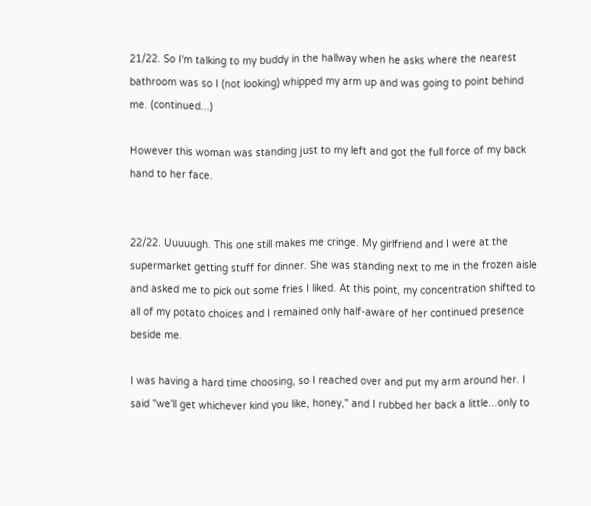21/22. So I'm talking to my buddy in the hallway when he asks where the nearest bathroom was so I (not looking) whipped my arm up and was going to point behind me. (continued...)

However this woman was standing just to my left and got the full force of my back hand to her face.


22/22. Uuuuugh. This one still makes me cringe. My girlfriend and I were at the supermarket getting stuff for dinner. She was standing next to me in the frozen aisle and asked me to pick out some fries I liked. At this point, my concentration shifted to all of my potato choices and I remained only half-aware of her continued presence beside me.

I was having a hard time choosing, so I reached over and put my arm around her. I said "we'll get whichever kind you like, honey," and I rubbed her back a little...only to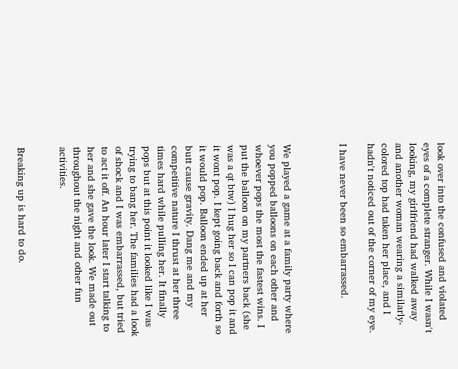look over into the confused and violated eyes of a complete stranger. While I wasn't looking, my girlfriend had walked away and another woman wearing a similarly-colored top had taken her place, and I hadn't noticed out of the corner of my eye.

I have never been so embarrassed.



We played a game at a family party where you popped balloons on each other and whoever pops the most the fastest wins. I put the balloon on my partners back (she was a qt btw) I hug her so I can pop it and it wont pop. I kept going back and forth so it would pop. Balloon ended up at her butt cause gravity. Dang me and my competitive nature I thrust at her three times hard while pulling her. It finally pops but at this point it looked like I was trying to bang her. The families had a look of shock and I was embarrassed, but tried to act it off. An hour later I start talking to her and she gave the look. We made out throughout the night and other fun activities.


Breaking up is hard to do.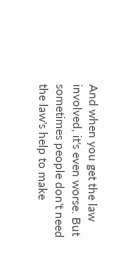And when you get the law involved, it's even worse. But sometimes people don't need the law's help to make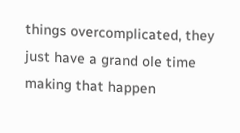things overcomplicated, they just have a grand ole time making that happen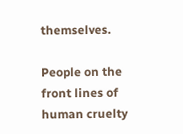themselves.

People on the front lines of human cruelty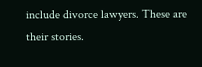include divorce lawyers. These are their stories.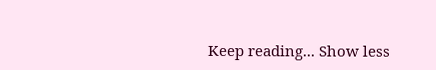Keep reading... Show less